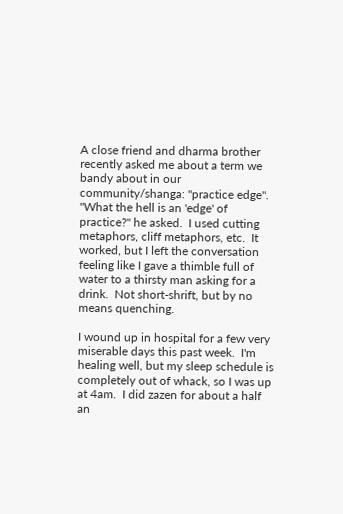A close friend and dharma brother recently asked me about a term we bandy about in our community/shanga: "practice edge".  "What the hell is an 'edge' of practice?" he asked.  I used cutting metaphors, cliff metaphors, etc.  It worked, but I left the conversation feeling like I gave a thimble full of water to a thirsty man asking for a drink.  Not short-shrift, but by no means quenching.

I wound up in hospital for a few very miserable days this past week.  I'm healing well, but my sleep schedule is completely out of whack, so I was up at 4am.  I did zazen for about a half an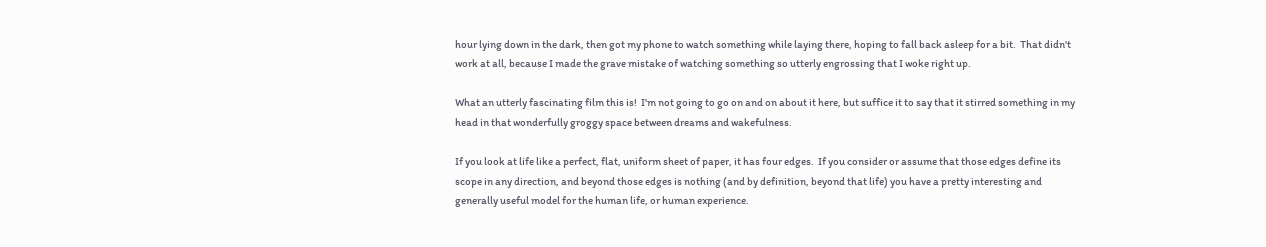hour lying down in the dark, then got my phone to watch something while laying there, hoping to fall back asleep for a bit.  That didn't work at all, because I made the grave mistake of watching something so utterly engrossing that I woke right up.

What an utterly fascinating film this is!  I'm not going to go on and on about it here, but suffice it to say that it stirred something in my head in that wonderfully groggy space between dreams and wakefulness.

If you look at life like a perfect, flat, uniform sheet of paper, it has four edges.  If you consider or assume that those edges define its scope in any direction, and beyond those edges is nothing (and by definition, beyond that life) you have a pretty interesting and generally useful model for the human life, or human experience.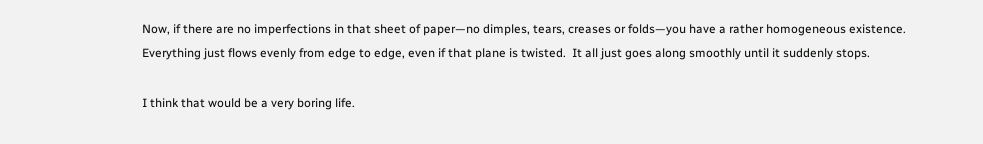Now, if there are no imperfections in that sheet of paper—no dimples, tears, creases or folds—you have a rather homogeneous existence.  Everything just flows evenly from edge to edge, even if that plane is twisted.  It all just goes along smoothly until it suddenly stops.

I think that would be a very boring life.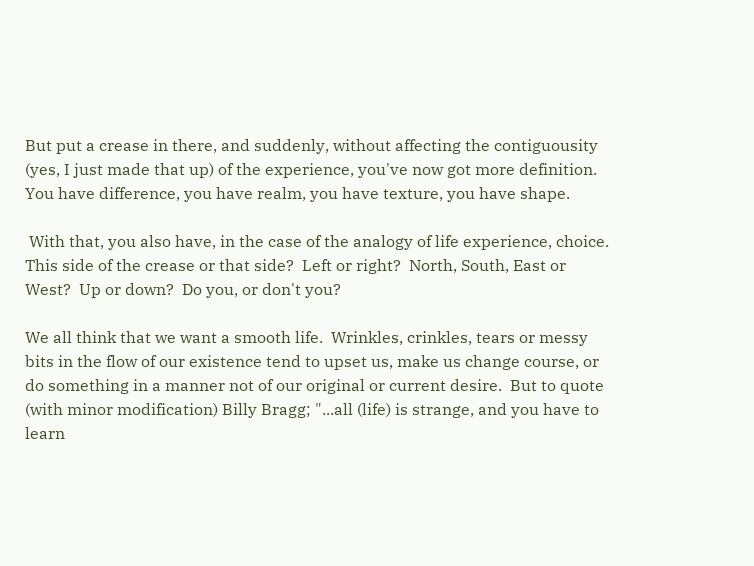But put a crease in there, and suddenly, without affecting the contiguousity (yes, I just made that up) of the experience, you've now got more definition.  You have difference, you have realm, you have texture, you have shape.

 With that, you also have, in the case of the analogy of life experience, choice.  This side of the crease or that side?  Left or right?  North, South, East or West?  Up or down?  Do you, or don't you?

We all think that we want a smooth life.  Wrinkles, crinkles, tears or messy bits in the flow of our existence tend to upset us, make us change course, or do something in a manner not of our original or current desire.  But to quote (with minor modification) Billy Bragg; "...all (life) is strange, and you have to learn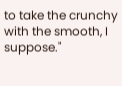to take the crunchy with the smooth, I suppose."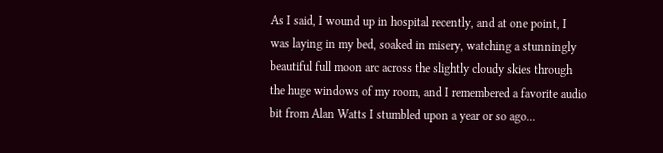As I said, I wound up in hospital recently, and at one point, I was laying in my bed, soaked in misery, watching a stunningly beautiful full moon arc across the slightly cloudy skies through the huge windows of my room, and I remembered a favorite audio bit from Alan Watts I stumbled upon a year or so ago...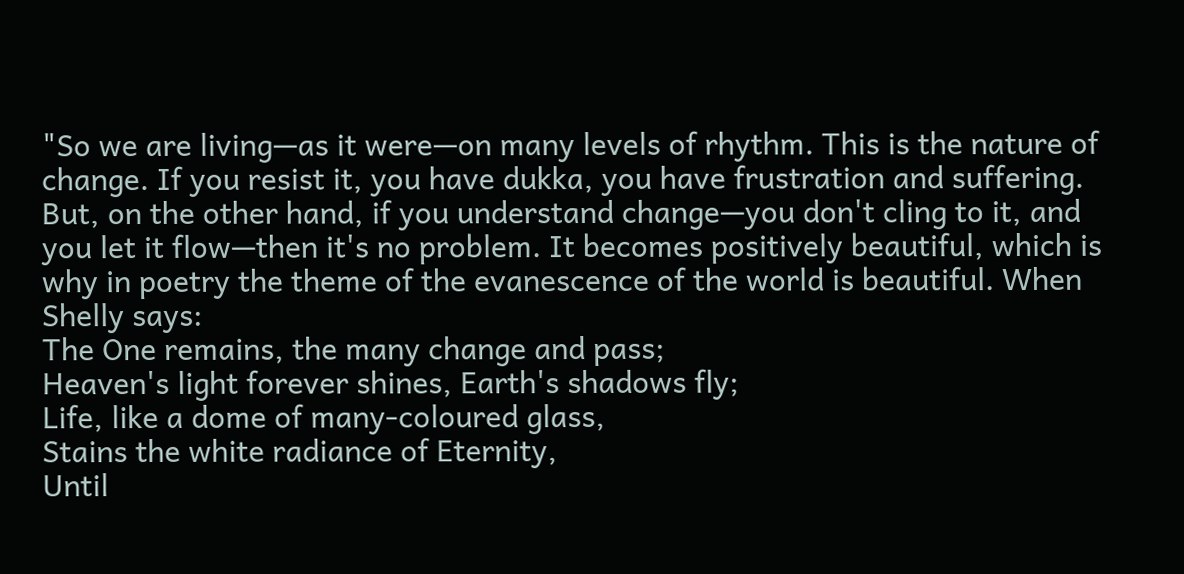"So we are living—as it were—on many levels of rhythm. This is the nature of change. If you resist it, you have dukka, you have frustration and suffering. But, on the other hand, if you understand change—you don't cling to it, and you let it flow—then it's no problem. It becomes positively beautiful, which is why in poetry the theme of the evanescence of the world is beautiful. When Shelly says:
The One remains, the many change and pass;
Heaven's light forever shines, Earth's shadows fly;
Life, like a dome of many-coloured glass,
Stains the white radiance of Eternity,
Until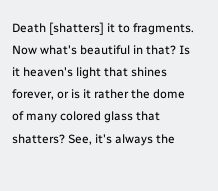Death [shatters] it to fragments.
Now what's beautiful in that? Is it heaven's light that shines forever, or is it rather the dome of many colored glass that shatters? See, it's always the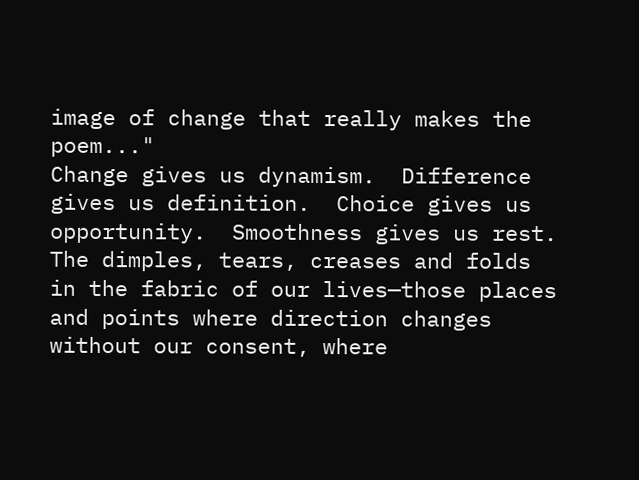image of change that really makes the poem..."
Change gives us dynamism.  Difference gives us definition.  Choice gives us opportunity.  Smoothness gives us rest.  The dimples, tears, creases and folds in the fabric of our lives—those places and points where direction changes without our consent, where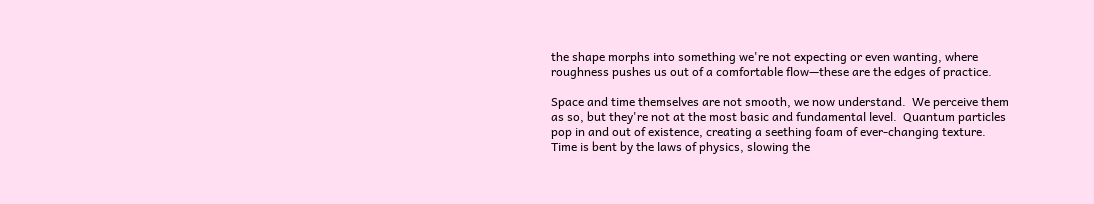the shape morphs into something we're not expecting or even wanting, where roughness pushes us out of a comfortable flow—these are the edges of practice.

Space and time themselves are not smooth, we now understand.  We perceive them as so, but they're not at the most basic and fundamental level.  Quantum particles pop in and out of existence, creating a seething foam of ever-changing texture.  Time is bent by the laws of physics, slowing the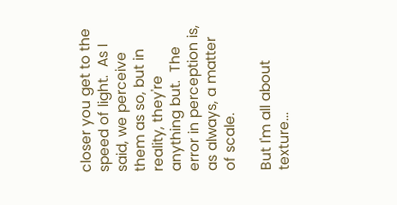closer you get to the speed of light.  As I said, we perceive them as so, but in reality, they're anything but.  The error in perception is, as always, a matter of scale.

But I'm all about texture...